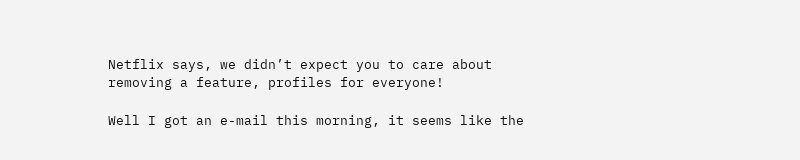Netflix says, we didn’t expect you to care about removing a feature, profiles for everyone!

Well I got an e-mail this morning, it seems like the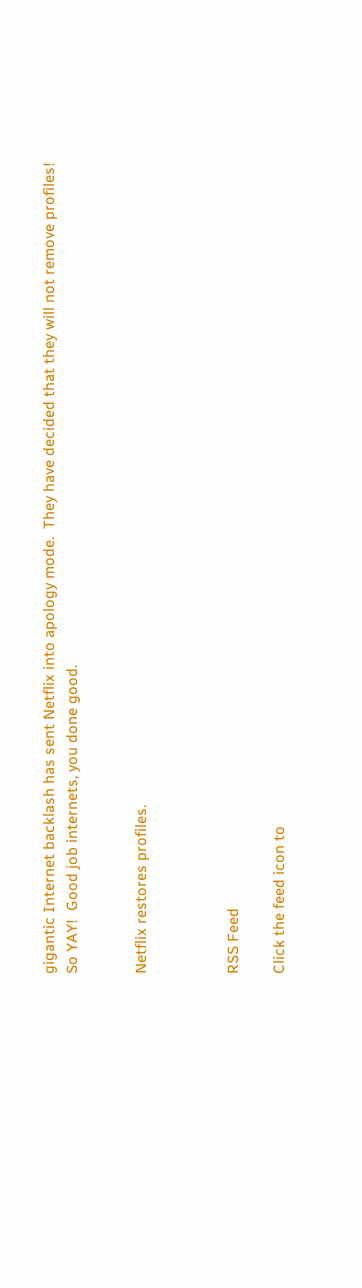gigantic Internet backlash has sent Netflix into apology mode.  They have decided that they will not remove profiles!  So YAY!  Good job internets, you done good.


Netflix restores profiles.



RSS Feed

Click the feed icon to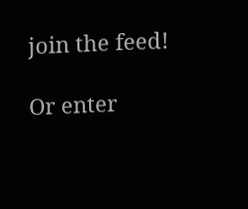join the feed!

Or enter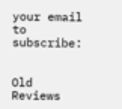your email to subscribe:


Old Reviews